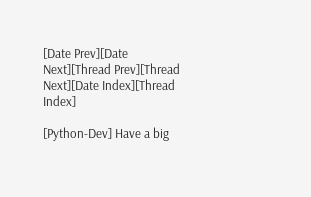[Date Prev][Date Next][Thread Prev][Thread Next][Date Index][Thread Index]

[Python-Dev] Have a big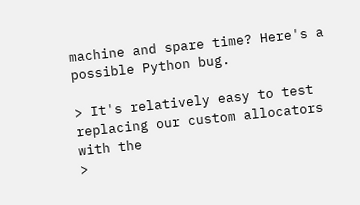machine and spare time? Here's a possible Python bug.

> It's relatively easy to test replacing our custom allocators with the
>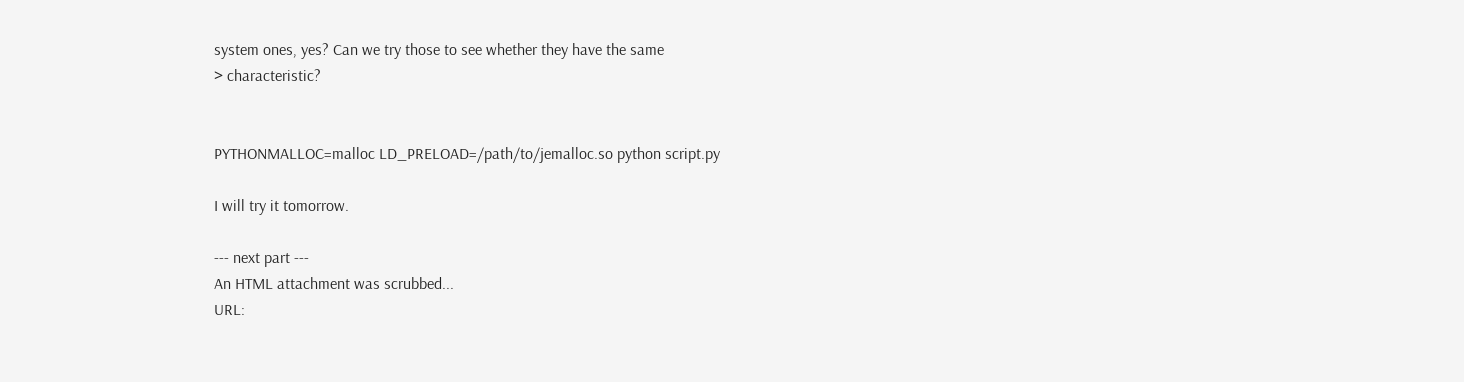system ones, yes? Can we try those to see whether they have the same
> characteristic?


PYTHONMALLOC=malloc LD_PRELOAD=/path/to/jemalloc.so python script.py

I will try it tomorrow.

--- next part ---
An HTML attachment was scrubbed...
URL: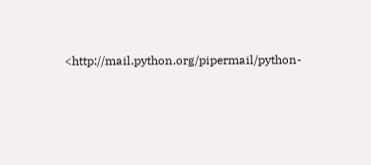<http://mail.python.org/pipermail/python-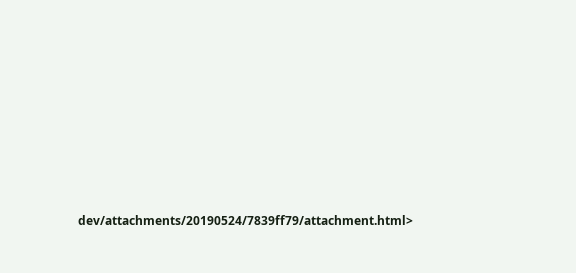dev/attachments/20190524/7839ff79/attachment.html>